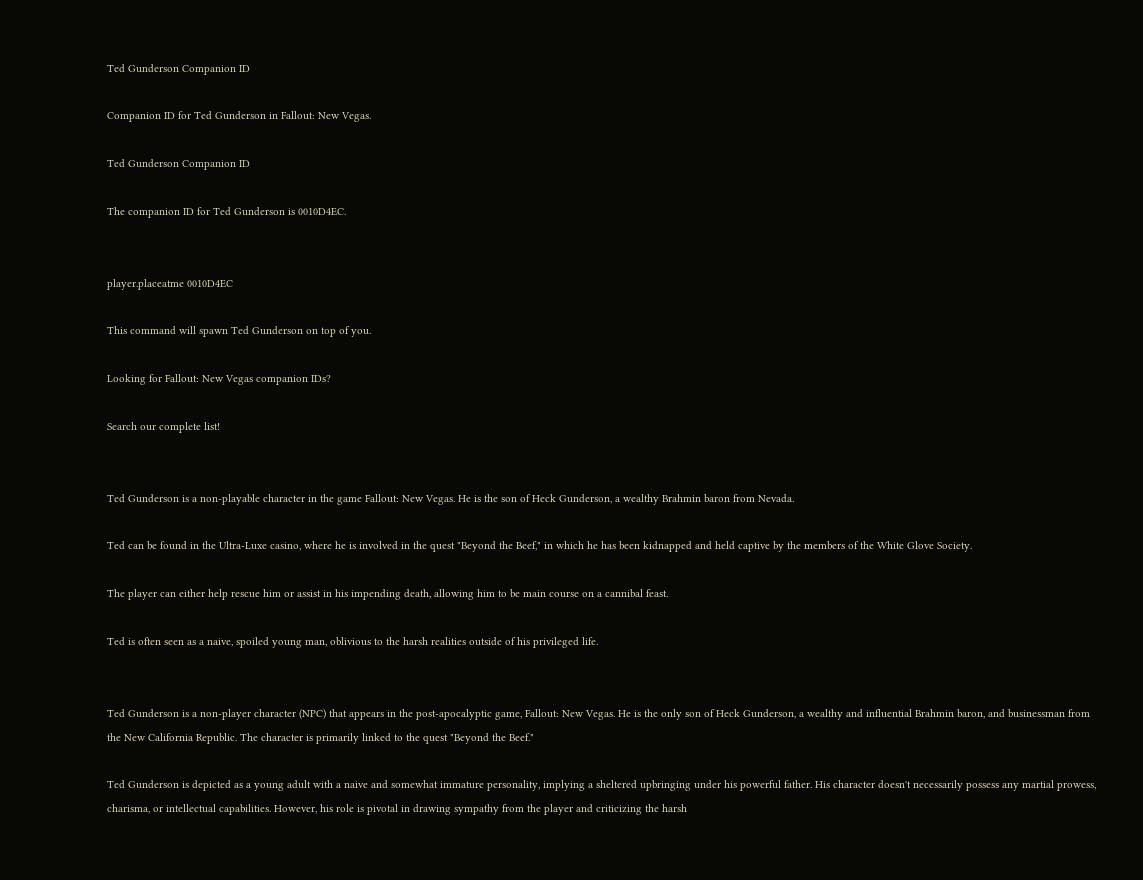Ted Gunderson Companion ID

Companion ID for Ted Gunderson in Fallout: New Vegas.

Ted Gunderson Companion ID

The companion ID for Ted Gunderson is 0010D4EC.


player.placeatme 0010D4EC

This command will spawn Ted Gunderson on top of you.

Looking for Fallout: New Vegas companion IDs?

Search our complete list!


Ted Gunderson is a non-playable character in the game Fallout: New Vegas. He is the son of Heck Gunderson, a wealthy Brahmin baron from Nevada.

Ted can be found in the Ultra-Luxe casino, where he is involved in the quest "Beyond the Beef," in which he has been kidnapped and held captive by the members of the White Glove Society.

The player can either help rescue him or assist in his impending death, allowing him to be main course on a cannibal feast.

Ted is often seen as a naive, spoiled young man, oblivious to the harsh realities outside of his privileged life.


Ted Gunderson is a non-player character (NPC) that appears in the post-apocalyptic game, Fallout: New Vegas. He is the only son of Heck Gunderson, a wealthy and influential Brahmin baron, and businessman from the New California Republic. The character is primarily linked to the quest "Beyond the Beef."

Ted Gunderson is depicted as a young adult with a naive and somewhat immature personality, implying a sheltered upbringing under his powerful father. His character doesn't necessarily possess any martial prowess, charisma, or intellectual capabilities. However, his role is pivotal in drawing sympathy from the player and criticizing the harsh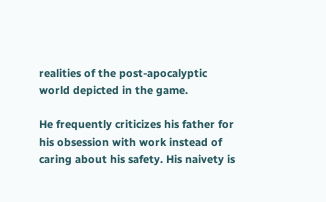realities of the post-apocalyptic world depicted in the game.

He frequently criticizes his father for his obsession with work instead of caring about his safety. His naivety is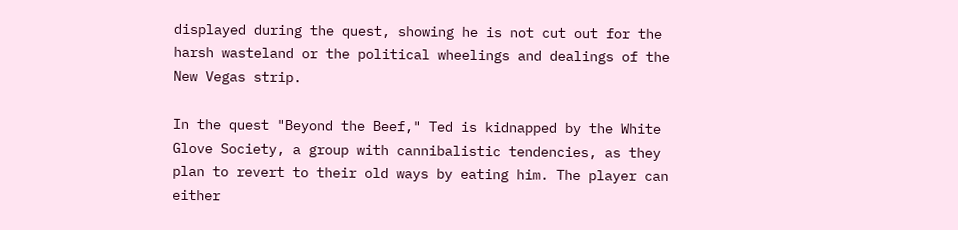displayed during the quest, showing he is not cut out for the harsh wasteland or the political wheelings and dealings of the New Vegas strip.

In the quest "Beyond the Beef," Ted is kidnapped by the White Glove Society, a group with cannibalistic tendencies, as they plan to revert to their old ways by eating him. The player can either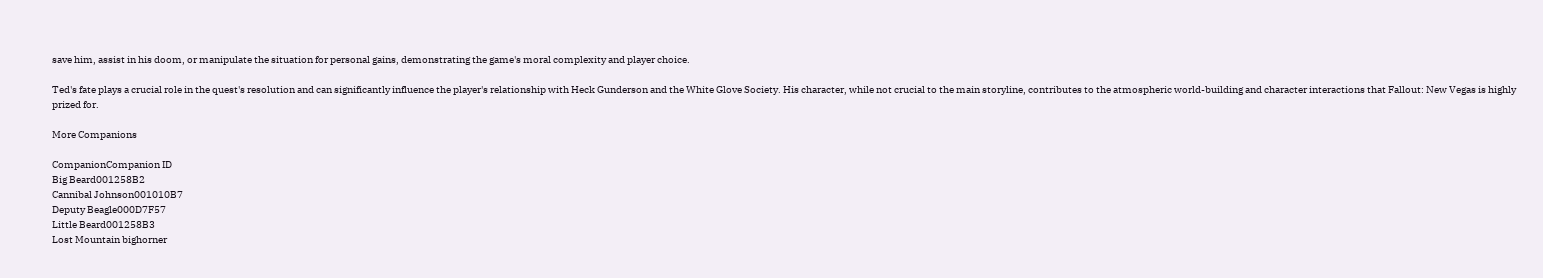save him, assist in his doom, or manipulate the situation for personal gains, demonstrating the game's moral complexity and player choice.

Ted's fate plays a crucial role in the quest's resolution and can significantly influence the player's relationship with Heck Gunderson and the White Glove Society. His character, while not crucial to the main storyline, contributes to the atmospheric world-building and character interactions that Fallout: New Vegas is highly prized for.

More Companions

CompanionCompanion ID
Big Beard001258B2
Cannibal Johnson001010B7
Deputy Beagle000D7F57
Little Beard001258B3
Lost Mountain bighorner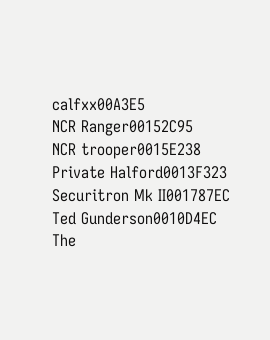calfxx00A3E5
NCR Ranger00152C95
NCR trooper0015E238
Private Halford0013F323
Securitron Mk II001787EC
Ted Gunderson0010D4EC
The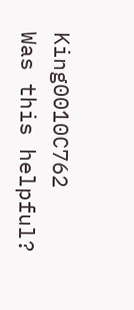King0010C762
Was this helpful?